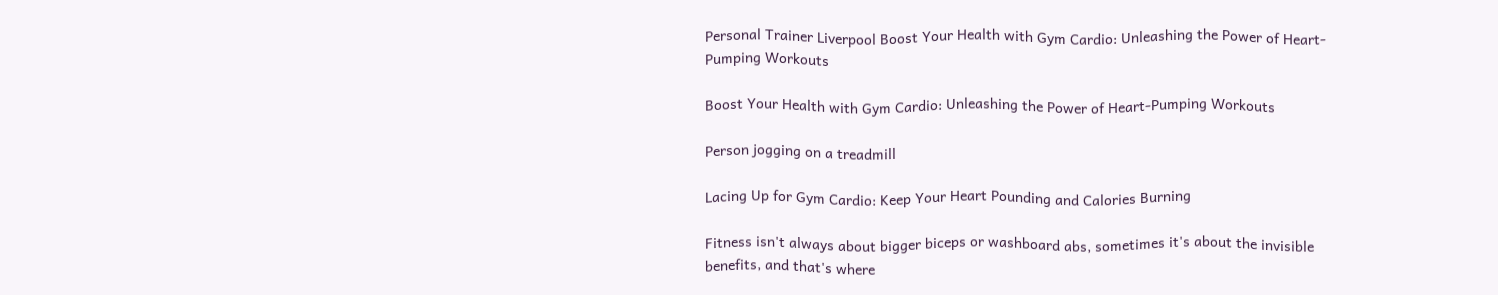Personal Trainer Liverpool Boost Your Health with Gym Cardio: Unleashing the Power of Heart-Pumping Workouts

Boost Your Health with Gym Cardio: Unleashing the Power of Heart-Pumping Workouts

Person jogging on a treadmill

Lacing Up for Gym Cardio: Keep Your Heart Pounding and Calories Burning

Fitness isn't always about bigger biceps or washboard abs, sometimes it's about the invisible benefits, and that's where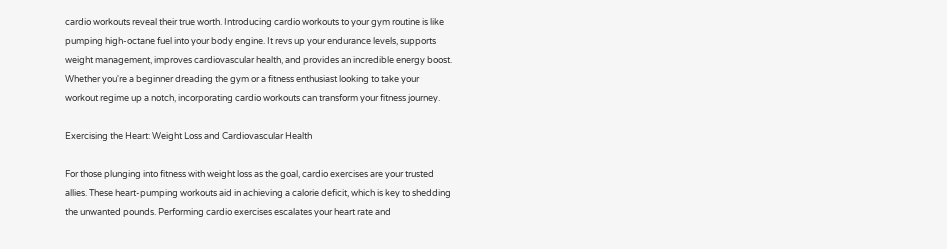cardio workouts reveal their true worth. Introducing cardio workouts to your gym routine is like pumping high-octane fuel into your body engine. It revs up your endurance levels, supports weight management, improves cardiovascular health, and provides an incredible energy boost. Whether you're a beginner dreading the gym or a fitness enthusiast looking to take your workout regime up a notch, incorporating cardio workouts can transform your fitness journey.

Exercising the Heart: Weight Loss and Cardiovascular Health

For those plunging into fitness with weight loss as the goal, cardio exercises are your trusted allies. These heart-pumping workouts aid in achieving a calorie deficit, which is key to shedding the unwanted pounds. Performing cardio exercises escalates your heart rate and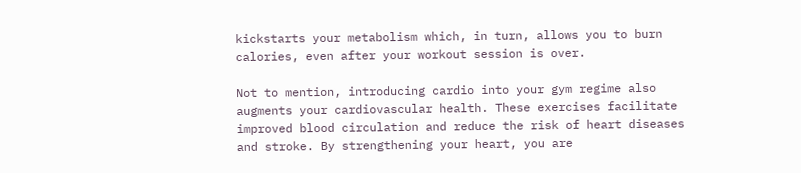kickstarts your metabolism which, in turn, allows you to burn calories, even after your workout session is over.

Not to mention, introducing cardio into your gym regime also augments your cardiovascular health. These exercises facilitate improved blood circulation and reduce the risk of heart diseases and stroke. By strengthening your heart, you are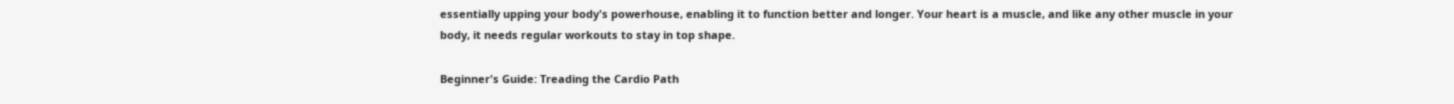essentially upping your body's powerhouse, enabling it to function better and longer. Your heart is a muscle, and like any other muscle in your body, it needs regular workouts to stay in top shape.

Beginner's Guide: Treading the Cardio Path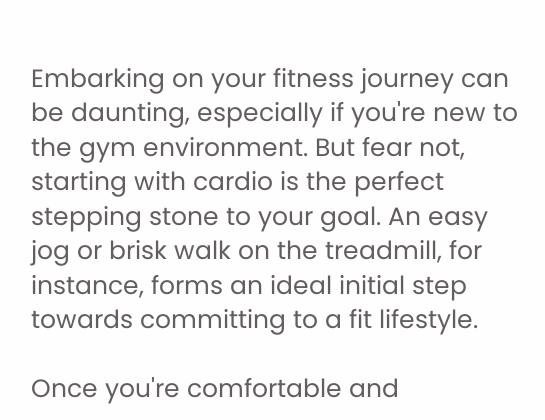Embarking on your fitness journey can be daunting, especially if you're new to the gym environment. But fear not, starting with cardio is the perfect stepping stone to your goal. An easy jog or brisk walk on the treadmill, for instance, forms an ideal initial step towards committing to a fit lifestyle.

Once you're comfortable and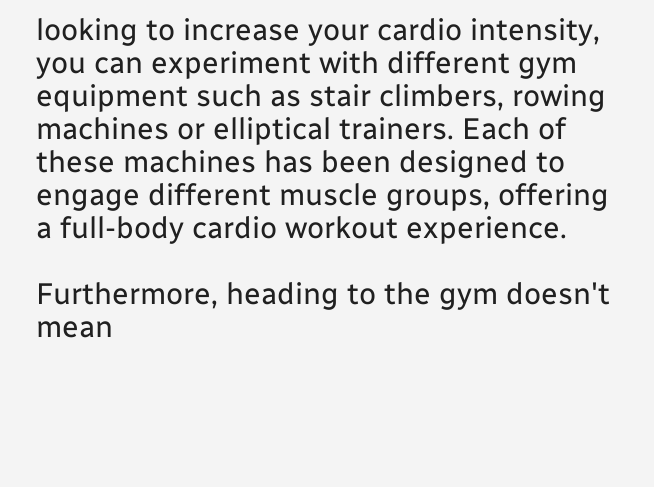looking to increase your cardio intensity, you can experiment with different gym equipment such as stair climbers, rowing machines or elliptical trainers. Each of these machines has been designed to engage different muscle groups, offering a full-body cardio workout experience.

Furthermore, heading to the gym doesn't mean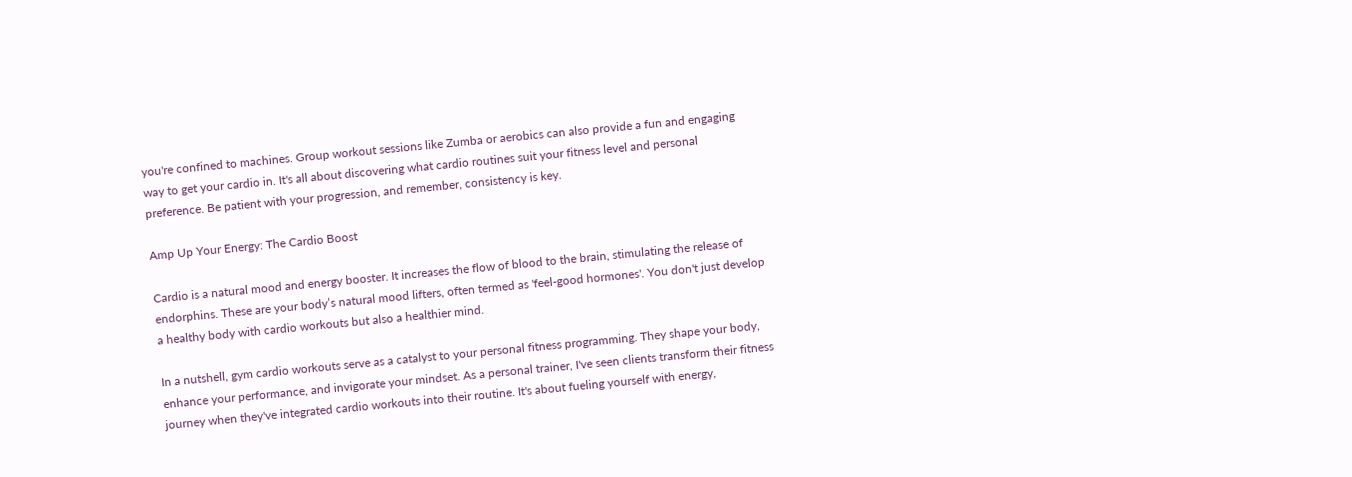you're confined to machines. Group workout sessions like Zumba or aerobics can also provide a fun and engaging way to get your cardio in. It's all about discovering what cardio routines suit your fitness level and personal preference. Be patient with your progression, and remember, consistency is key.

Amp Up Your Energy: The Cardio Boost

Cardio is a natural mood and energy booster. It increases the flow of blood to the brain, stimulating the release of endorphins. These are your body’s natural mood lifters, often termed as 'feel-good hormones'. You don't just develop a healthy body with cardio workouts but also a healthier mind.

In a nutshell, gym cardio workouts serve as a catalyst to your personal fitness programming. They shape your body, enhance your performance, and invigorate your mindset. As a personal trainer, I've seen clients transform their fitness journey when they've integrated cardio workouts into their routine. It's about fueling yourself with energy,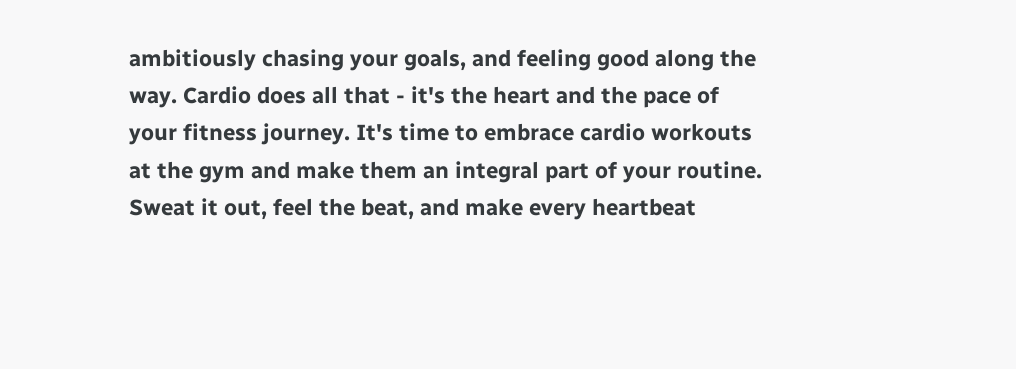ambitiously chasing your goals, and feeling good along the way. Cardio does all that - it's the heart and the pace of your fitness journey. It's time to embrace cardio workouts at the gym and make them an integral part of your routine. Sweat it out, feel the beat, and make every heartbeat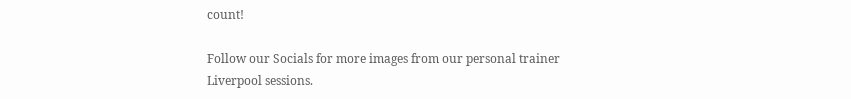count!

Follow our Socials for more images from our personal trainer Liverpool sessions.